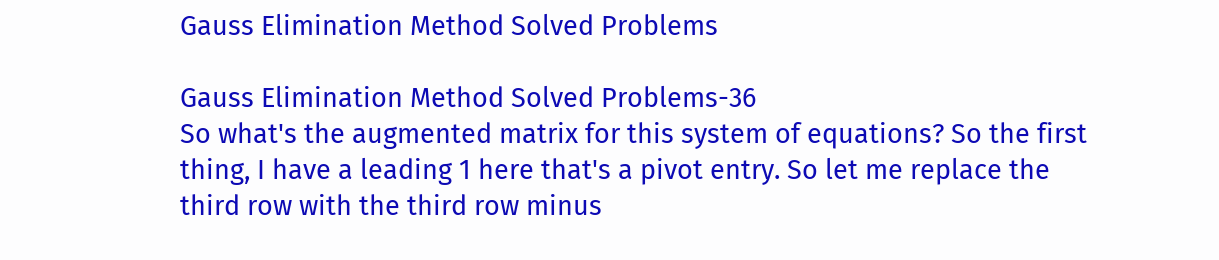Gauss Elimination Method Solved Problems

Gauss Elimination Method Solved Problems-36
So what's the augmented matrix for this system of equations? So the first thing, I have a leading 1 here that's a pivot entry. So let me replace the third row with the third row minus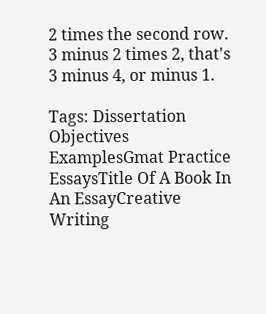2 times the second row. 3 minus 2 times 2, that's 3 minus 4, or minus 1.

Tags: Dissertation Objectives ExamplesGmat Practice EssaysTitle Of A Book In An EssayCreative Writing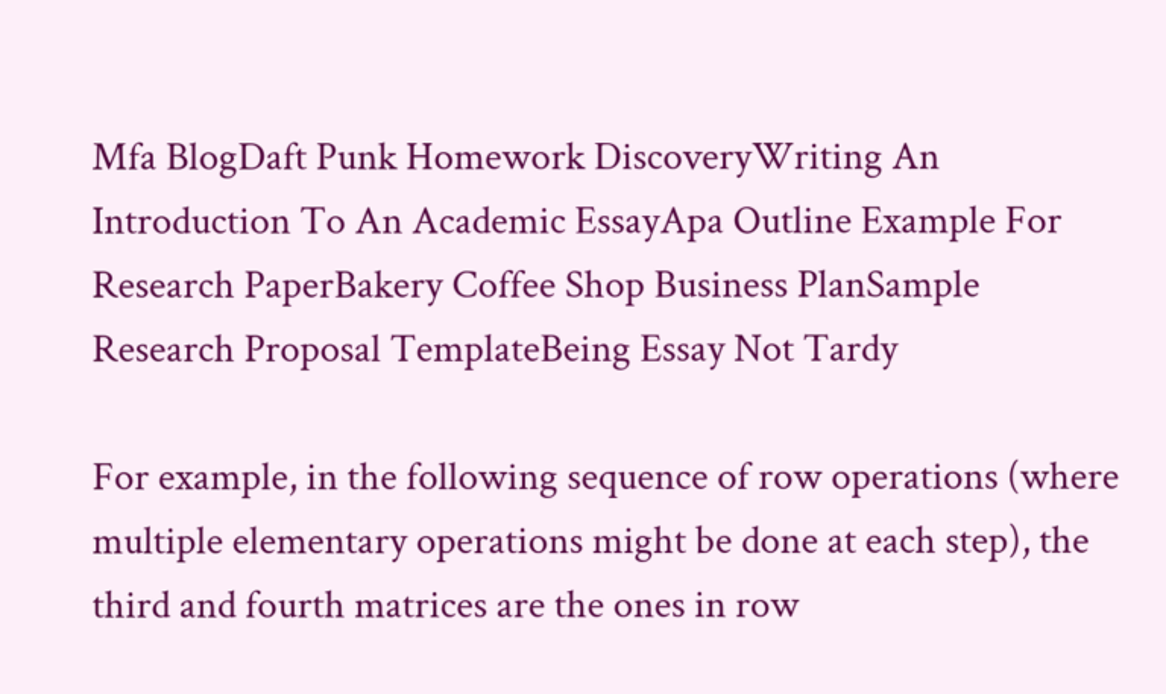Mfa BlogDaft Punk Homework DiscoveryWriting An Introduction To An Academic EssayApa Outline Example For Research PaperBakery Coffee Shop Business PlanSample Research Proposal TemplateBeing Essay Not Tardy

For example, in the following sequence of row operations (where multiple elementary operations might be done at each step), the third and fourth matrices are the ones in row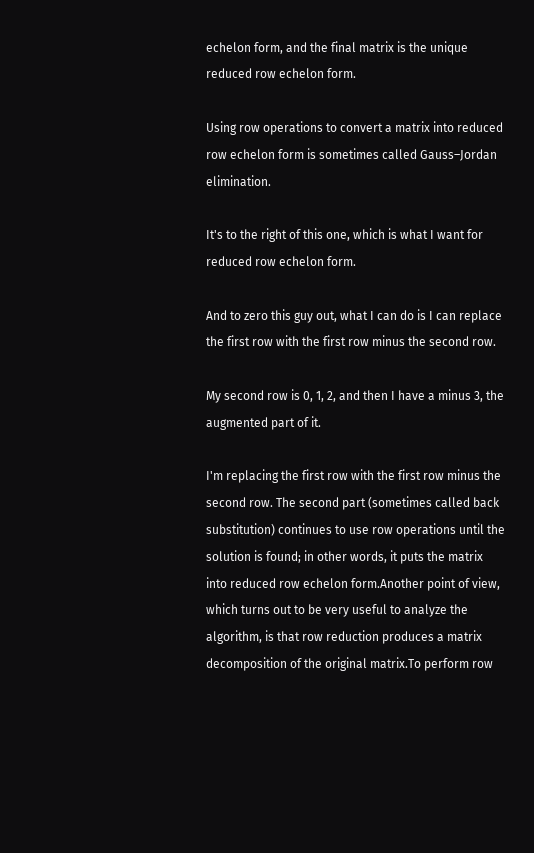echelon form, and the final matrix is the unique reduced row echelon form.

Using row operations to convert a matrix into reduced row echelon form is sometimes called Gauss–Jordan elimination.

It's to the right of this one, which is what I want for reduced row echelon form.

And to zero this guy out, what I can do is I can replace the first row with the first row minus the second row.

My second row is 0, 1, 2, and then I have a minus 3, the augmented part of it.

I'm replacing the first row with the first row minus the second row. The second part (sometimes called back substitution) continues to use row operations until the solution is found; in other words, it puts the matrix into reduced row echelon form.Another point of view, which turns out to be very useful to analyze the algorithm, is that row reduction produces a matrix decomposition of the original matrix.To perform row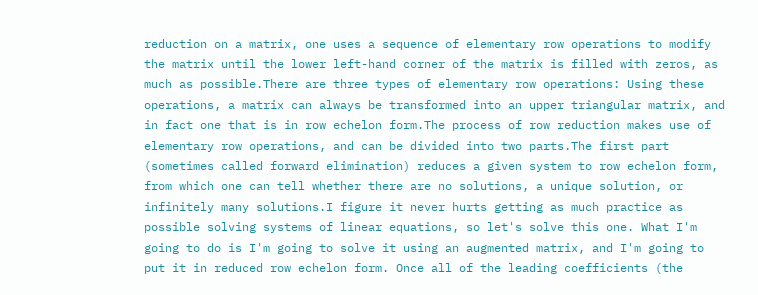reduction on a matrix, one uses a sequence of elementary row operations to modify the matrix until the lower left-hand corner of the matrix is filled with zeros, as much as possible.There are three types of elementary row operations: Using these operations, a matrix can always be transformed into an upper triangular matrix, and in fact one that is in row echelon form.The process of row reduction makes use of elementary row operations, and can be divided into two parts.The first part (sometimes called forward elimination) reduces a given system to row echelon form, from which one can tell whether there are no solutions, a unique solution, or infinitely many solutions.I figure it never hurts getting as much practice as possible solving systems of linear equations, so let's solve this one. What I'm going to do is I'm going to solve it using an augmented matrix, and I'm going to put it in reduced row echelon form. Once all of the leading coefficients (the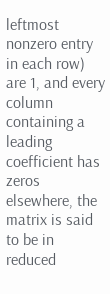leftmost nonzero entry in each row) are 1, and every column containing a leading coefficient has zeros elsewhere, the matrix is said to be in reduced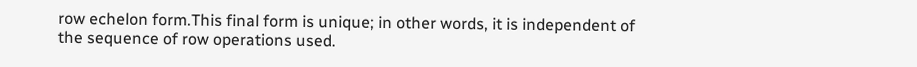row echelon form.This final form is unique; in other words, it is independent of the sequence of row operations used.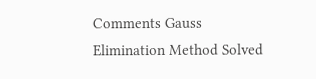Comments Gauss Elimination Method Solved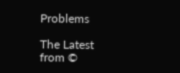Problems

The Latest from ©